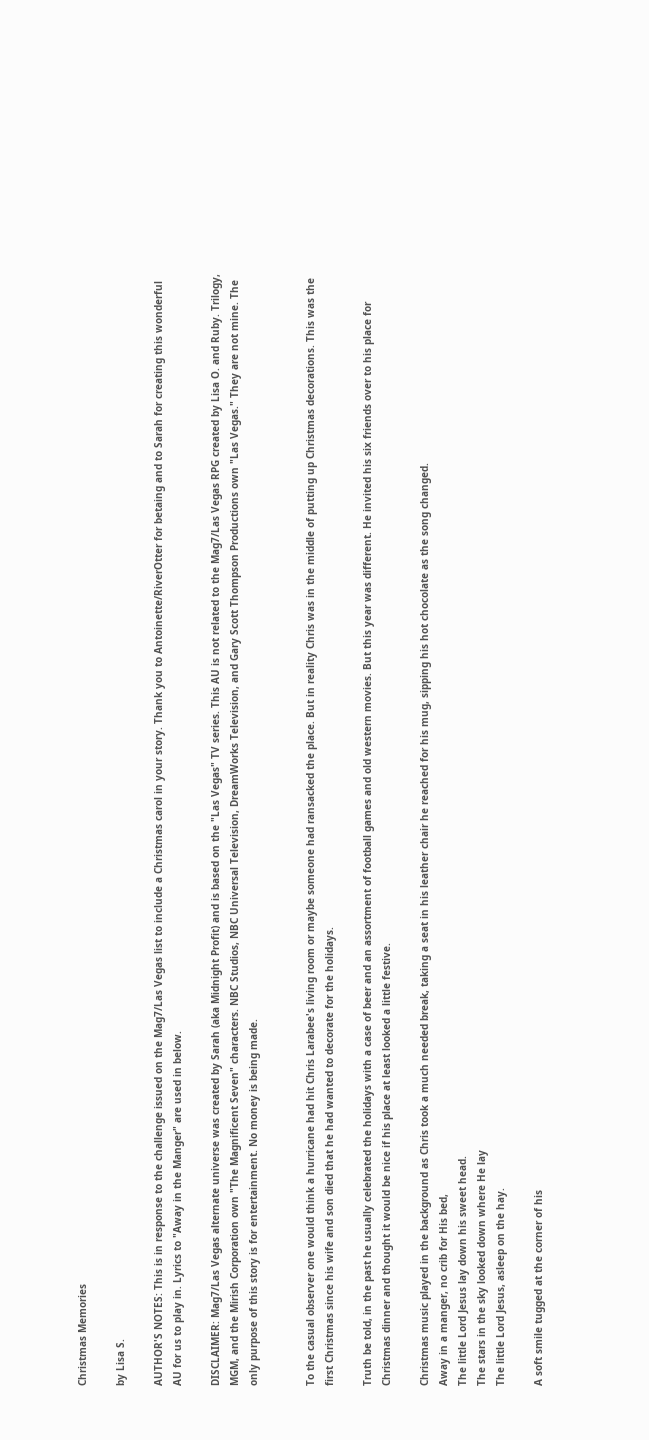Christmas Memories

by Lisa S.

AUTHOR'S NOTES: This is in response to the challenge issued on the Mag7/Las Vegas list to include a Christmas carol in your story. Thank you to Antoinette/RiverOtter for betaing and to Sarah for creating this wonderful AU for us to play in. Lyrics to "Away in the Manger" are used in below.

DISCLAIMER: Mag7/Las Vegas alternate universe was created by Sarah (aka Midnight Profit) and is based on the "Las Vegas" TV series. This AU is not related to the Mag7/Las Vegas RPG created by Lisa O. and Ruby. Trilogy, MGM, and the Mirish Corporation own "The Magnificent Seven" characters. NBC Studios, NBC Universal Television, DreamWorks Television, and Gary Scott Thompson Productions own "Las Vegas." They are not mine. The only purpose of this story is for entertainment. No money is being made.


To the casual observer one would think a hurricane had hit Chris Larabee's living room or maybe someone had ransacked the place. But in reality Chris was in the middle of putting up Christmas decorations. This was the first Christmas since his wife and son died that he had wanted to decorate for the holidays.

Truth be told, in the past he usually celebrated the holidays with a case of beer and an assortment of football games and old western movies. But this year was different. He invited his six friends over to his place for Christmas dinner and thought it would be nice if his place at least looked a little festive.

Christmas music played in the background as Chris took a much needed break, taking a seat in his leather chair he reached for his mug, sipping his hot chocolate as the song changed.
Away in a manger, no crib for His bed,
The little Lord Jesus lay down his sweet head.
The stars in the sky looked down where He lay
The little Lord Jesus, asleep on the hay.

A soft smile tugged at the corner of his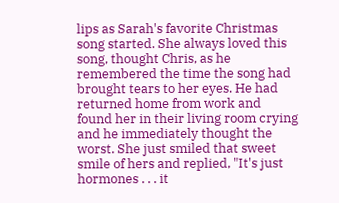lips as Sarah's favorite Christmas song started. She always loved this song, thought Chris, as he remembered the time the song had brought tears to her eyes. He had returned home from work and found her in their living room crying and he immediately thought the worst. She just smiled that sweet smile of hers and replied, "It's just hormones . . . it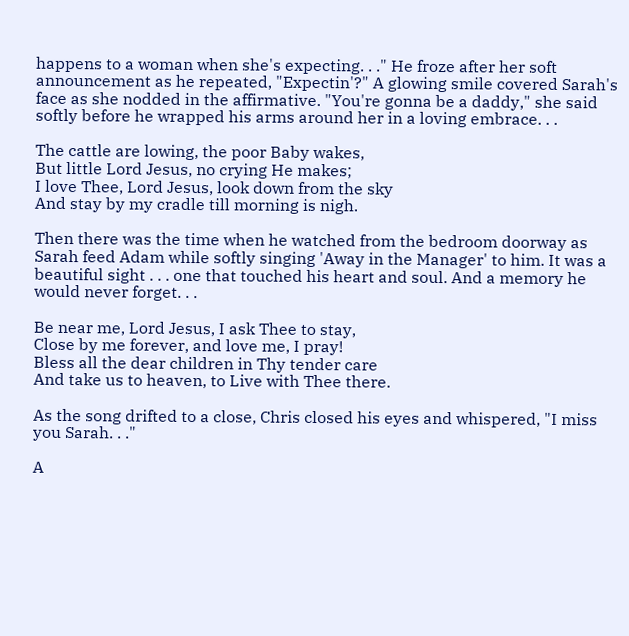happens to a woman when she's expecting. . ." He froze after her soft announcement as he repeated, "Expectin'?" A glowing smile covered Sarah's face as she nodded in the affirmative. "You're gonna be a daddy," she said softly before he wrapped his arms around her in a loving embrace. . .

The cattle are lowing, the poor Baby wakes,
But little Lord Jesus, no crying He makes;
I love Thee, Lord Jesus, look down from the sky
And stay by my cradle till morning is nigh.

Then there was the time when he watched from the bedroom doorway as Sarah feed Adam while softly singing 'Away in the Manager' to him. It was a beautiful sight . . . one that touched his heart and soul. And a memory he would never forget. . .

Be near me, Lord Jesus, I ask Thee to stay,
Close by me forever, and love me, I pray!
Bless all the dear children in Thy tender care
And take us to heaven, to Live with Thee there.

As the song drifted to a close, Chris closed his eyes and whispered, "I miss you Sarah. . ."

A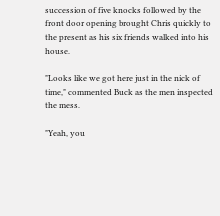succession of five knocks followed by the front door opening brought Chris quickly to the present as his six friends walked into his house.

"Looks like we got here just in the nick of time," commented Buck as the men inspected the mess.

"Yeah, you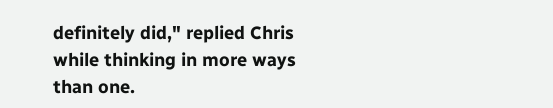definitely did," replied Chris while thinking in more ways than one.